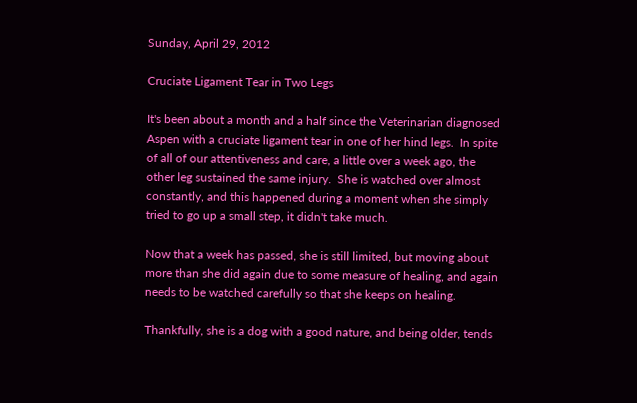Sunday, April 29, 2012

Cruciate Ligament Tear in Two Legs

It's been about a month and a half since the Veterinarian diagnosed Aspen with a cruciate ligament tear in one of her hind legs.  In spite of all of our attentiveness and care, a little over a week ago, the other leg sustained the same injury.  She is watched over almost constantly, and this happened during a moment when she simply tried to go up a small step, it didn't take much.

Now that a week has passed, she is still limited, but moving about more than she did again due to some measure of healing, and again needs to be watched carefully so that she keeps on healing.

Thankfully, she is a dog with a good nature, and being older, tends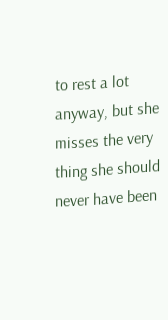to rest a lot anyway, but she misses the very thing she should never have been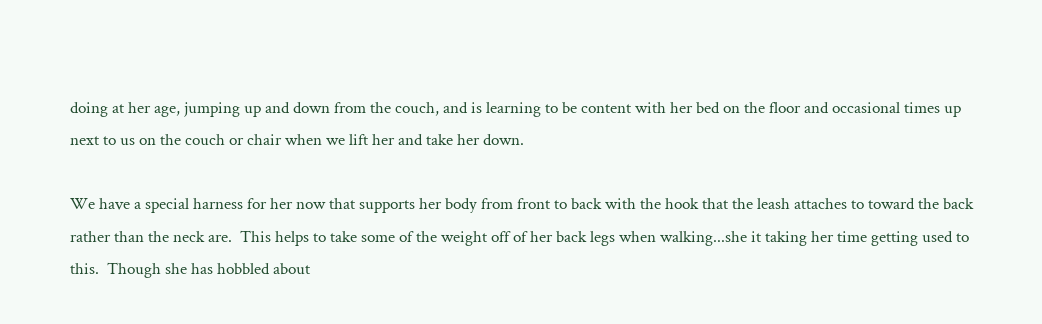doing at her age, jumping up and down from the couch, and is learning to be content with her bed on the floor and occasional times up next to us on the couch or chair when we lift her and take her down.

We have a special harness for her now that supports her body from front to back with the hook that the leash attaches to toward the back rather than the neck are.  This helps to take some of the weight off of her back legs when walking...she it taking her time getting used to this.  Though she has hobbled about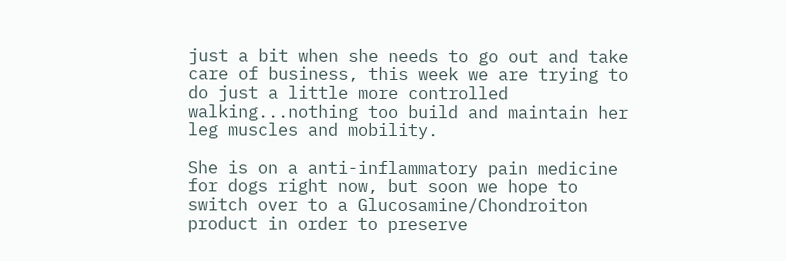just a bit when she needs to go out and take care of business, this week we are trying to do just a little more controlled walking...nothing too build and maintain her leg muscles and mobility.

She is on a anti-inflammatory pain medicine for dogs right now, but soon we hope to switch over to a Glucosamine/Chondroiton product in order to preserve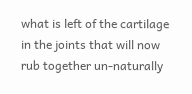what is left of the cartilage in the joints that will now rub together un-naturally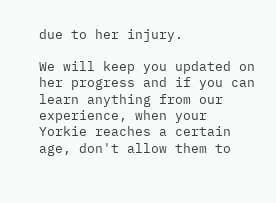due to her injury.

We will keep you updated on her progress and if you can learn anything from our experience, when your Yorkie reaches a certain age, don't allow them to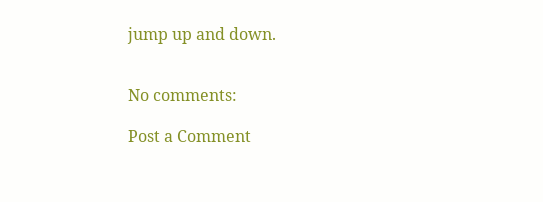jump up and down.


No comments:

Post a Comment